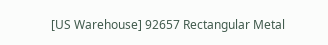[US Warehouse] 92657 Rectangular Metal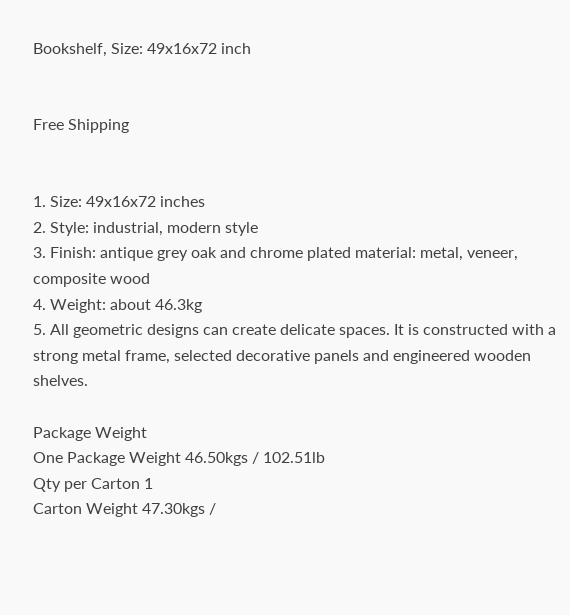Bookshelf, Size: 49x16x72 inch


Free Shipping


1. Size: 49x16x72 inches
2. Style: industrial, modern style
3. Finish: antique grey oak and chrome plated material: metal, veneer, composite wood
4. Weight: about 46.3kg
5. All geometric designs can create delicate spaces. It is constructed with a strong metal frame, selected decorative panels and engineered wooden shelves.

Package Weight
One Package Weight 46.50kgs / 102.51lb
Qty per Carton 1
Carton Weight 47.30kgs /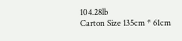104.28lb
Carton Size 135cm * 61cm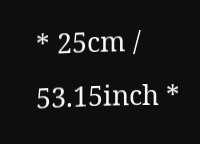* 25cm / 53.15inch *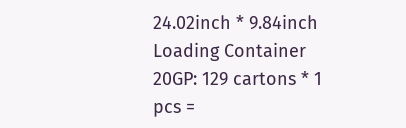24.02inch * 9.84inch
Loading Container 20GP: 129 cartons * 1 pcs =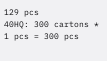129 pcs
40HQ: 300 cartons * 1 pcs = 300 pcs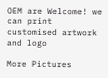OEM are Welcome! we can print customised artwork and logo

More Pictures